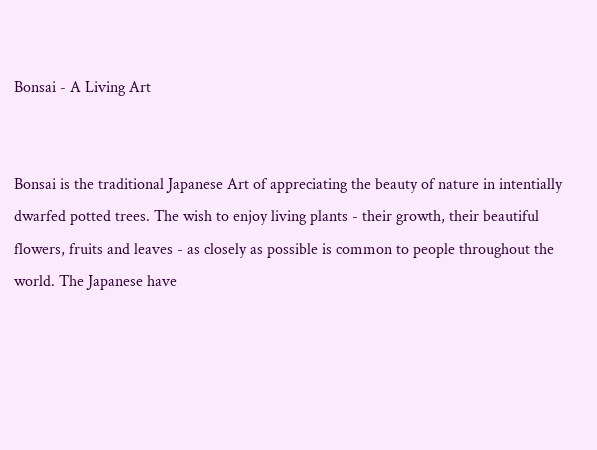Bonsai - A Living Art


Bonsai is the traditional Japanese Art of appreciating the beauty of nature in intentially dwarfed potted trees. The wish to enjoy living plants - their growth, their beautiful flowers, fruits and leaves - as closely as possible is common to people throughout the world. The Japanese have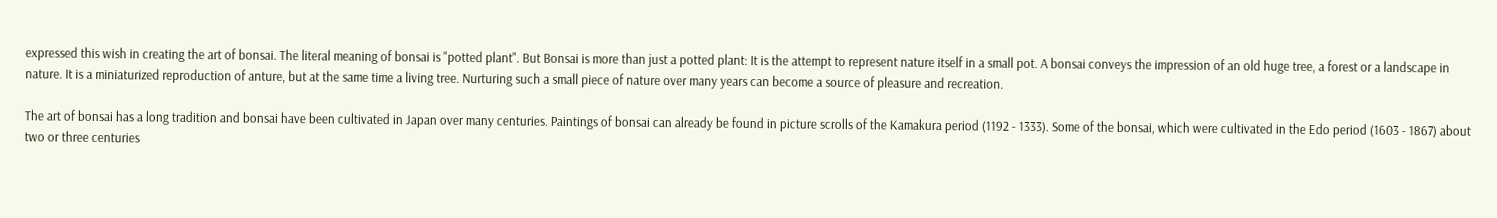expressed this wish in creating the art of bonsai. The literal meaning of bonsai is "potted plant". But Bonsai is more than just a potted plant: It is the attempt to represent nature itself in a small pot. A bonsai conveys the impression of an old huge tree, a forest or a landscape in nature. It is a miniaturized reproduction of anture, but at the same time a living tree. Nurturing such a small piece of nature over many years can become a source of pleasure and recreation.

The art of bonsai has a long tradition and bonsai have been cultivated in Japan over many centuries. Paintings of bonsai can already be found in picture scrolls of the Kamakura period (1192 - 1333). Some of the bonsai, which were cultivated in the Edo period (1603 - 1867) about two or three centuries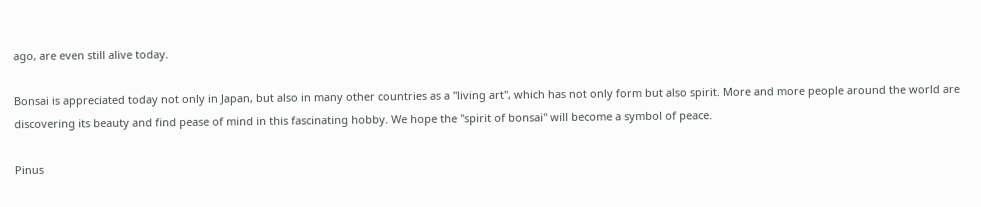ago, are even still alive today.

Bonsai is appreciated today not only in Japan, but also in many other countries as a "living art", which has not only form but also spirit. More and more people around the world are discovering its beauty and find pease of mind in this fascinating hobby. We hope the "spirit of bonsai" will become a symbol of peace.

Pinus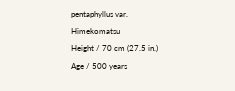pentaphyllus var. Himekomatsu
Height / 70 cm (27.5 in.) Age / 500 years